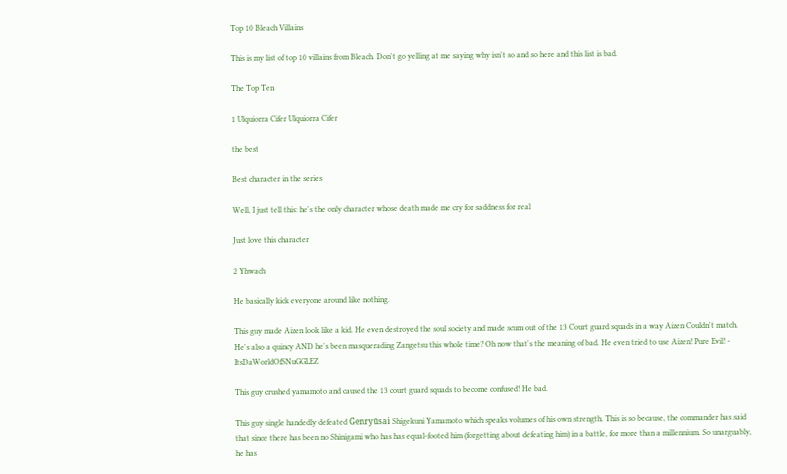Top 10 Bleach Villains

This is my list of top 10 villains from Bleach. Don't go yelling at me saying why isn't so and so here and this list is bad.

The Top Ten

1 Ulquiorra Cifer Ulquiorra Cifer

the best

Best character in the series

Well, I just tell this: he's the only character whose death made me cry for saddness for real

Just love this character

2 Yhwach

He basically kick everyone around like nothing.

This guy made Aizen look like a kid. He even destroyed the soul society and made scum out of the 13 Court guard squads in a way Aizen Couldn't match. He's also a quincy AND he's been masquerading Zangetsu this whole time? Oh now that's the meaning of bad. He even tried to use Aizen! Pure Evil! - ItsDaWorldOfSNuGGLEZ

This guy crushed yamamoto and caused the 13 court guard squads to become confused! He bad.

This guy single handedly defeated Genryūsai Shigekuni Yamamoto which speaks volumes of his own strength. This is so because, the commander has said that since there has been no Shinigami who has has equal-footed him (forgetting about defeating him) in a battle, for more than a millennium. So unarguably, he has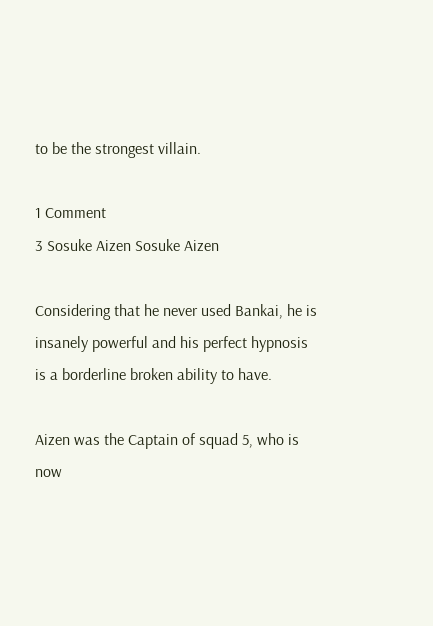to be the strongest villain.

1 Comment
3 Sosuke Aizen Sosuke Aizen

Considering that he never used Bankai, he is insanely powerful and his perfect hypnosis is a borderline broken ability to have.

Aizen was the Captain of squad 5, who is now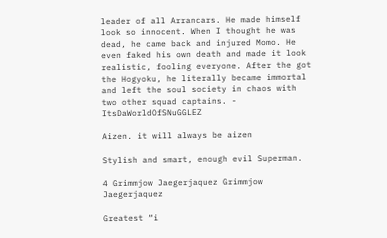leader of all Arrancars. He made himself look so innocent. When I thought he was dead, he came back and injured Momo. He even faked his own death and made it look realistic, fooling everyone. After the got the Hogyoku, he literally became immortal and left the soul society in chaos with two other squad captains. - ItsDaWorldOfSNuGGLEZ

Aizen. it will always be aizen

Stylish and smart, enough evil Superman.

4 Grimmjow Jaegerjaquez Grimmjow Jaegerjaquez

Greatest “i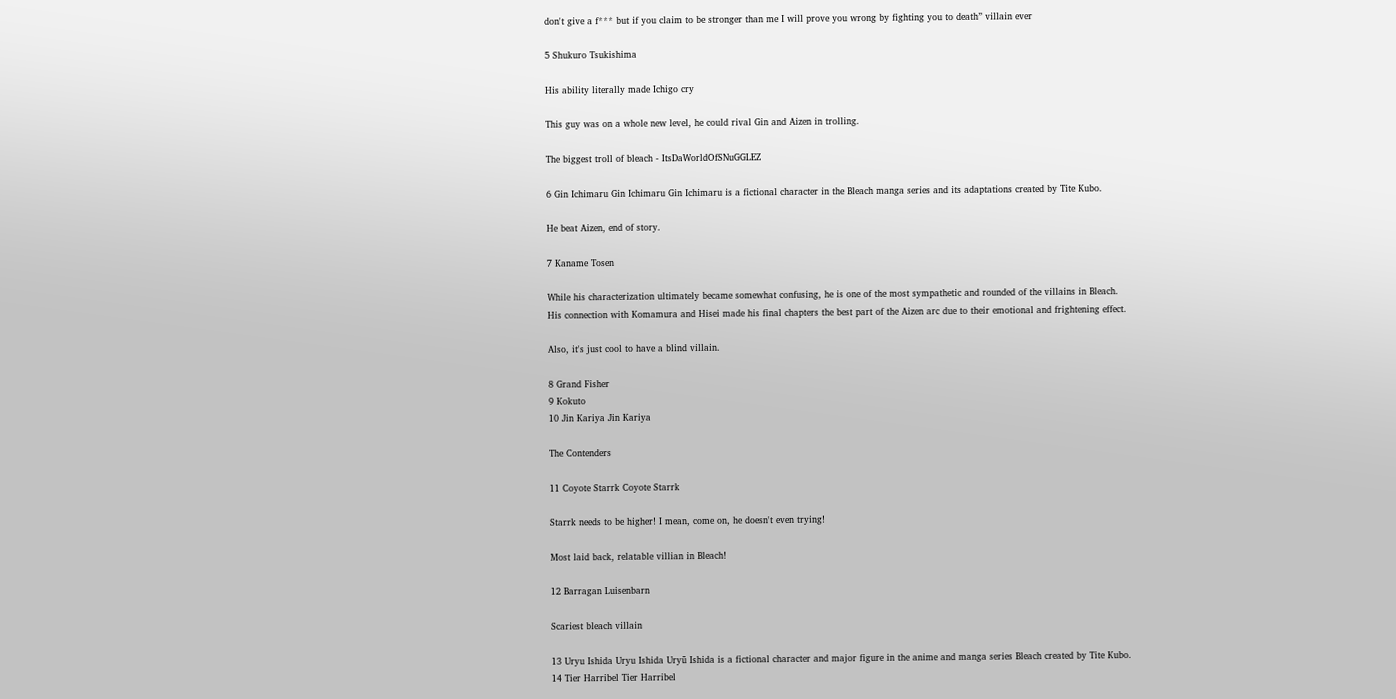don't give a f*** but if you claim to be stronger than me I will prove you wrong by fighting you to death” villain ever

5 Shukuro Tsukishima

His ability literally made Ichigo cry

This guy was on a whole new level, he could rival Gin and Aizen in trolling.

The biggest troll of bleach - ItsDaWorldOfSNuGGLEZ

6 Gin Ichimaru Gin Ichimaru Gin Ichimaru is a fictional character in the Bleach manga series and its adaptations created by Tite Kubo.

He beat Aizen, end of story.

7 Kaname Tosen

While his characterization ultimately became somewhat confusing, he is one of the most sympathetic and rounded of the villains in Bleach. His connection with Komamura and Hisei made his final chapters the best part of the Aizen arc due to their emotional and frightening effect.

Also, it's just cool to have a blind villain.

8 Grand Fisher
9 Kokuto
10 Jin Kariya Jin Kariya

The Contenders

11 Coyote Starrk Coyote Starrk

Starrk needs to be higher! I mean, come on, he doesn't even trying!

Most laid back, relatable villian in Bleach!

12 Barragan Luisenbarn

Scariest bleach villain

13 Uryu Ishida Uryu Ishida Uryū Ishida is a fictional character and major figure in the anime and manga series Bleach created by Tite Kubo.
14 Tier Harribel Tier Harribel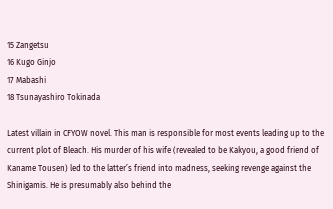15 Zangetsu
16 Kugo Ginjo
17 Mabashi
18 Tsunayashiro Tokinada

Latest villain in CFYOW novel. This man is responsible for most events leading up to the current plot of Bleach. His murder of his wife (revealed to be Kakyou, a good friend of Kaname Tousen) led to the latter’s friend into madness, seeking revenge against the Shinigamis. He is presumably also behind the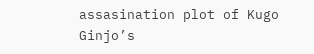assasination plot of Kugo Ginjo’s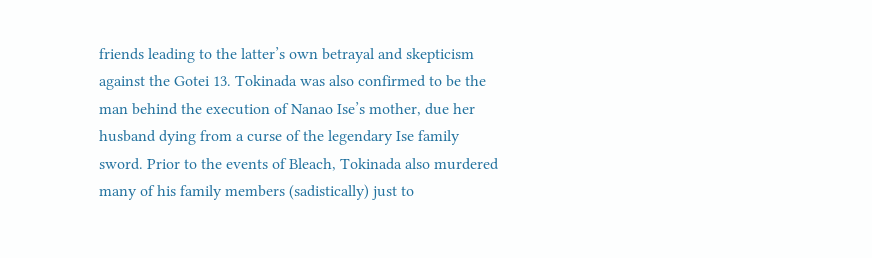friends leading to the latter’s own betrayal and skepticism against the Gotei 13. Tokinada was also confirmed to be the man behind the execution of Nanao Ise’s mother, due her husband dying from a curse of the legendary Ise family sword. Prior to the events of Bleach, Tokinada also murdered many of his family members (sadistically) just to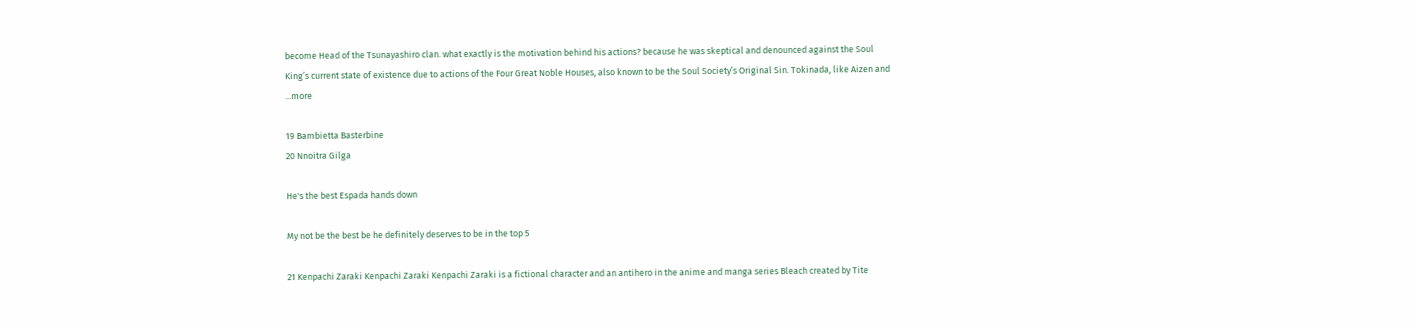become Head of the Tsunayashiro clan. what exactly is the motivation behind his actions? because he was skeptical and denounced against the Soul King’s current state of existence due to actions of the Four Great Noble Houses, also known to be the Soul Society’s Original Sin. Tokinada, like Aizen and ...more

19 Bambietta Basterbine
20 Nnoitra Gilga

He's the best Espada hands down

My not be the best be he definitely deserves to be in the top 5

21 Kenpachi Zaraki Kenpachi Zaraki Kenpachi Zaraki is a fictional character and an antihero in the anime and manga series Bleach created by Tite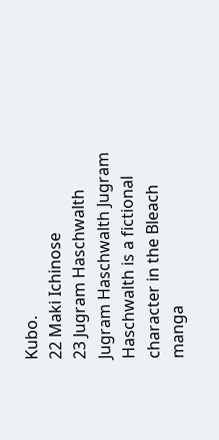Kubo.
22 Maki Ichinose
23 Jugram Haschwalth Jugram Haschwalth Jugram Haschwalth is a fictional character in the Bleach manga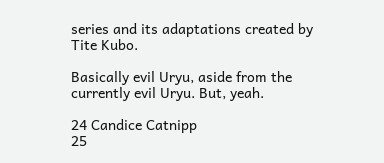series and its adaptations created by Tite Kubo.

Basically evil Uryu, aside from the currently evil Uryu. But, yeah.

24 Candice Catnipp
25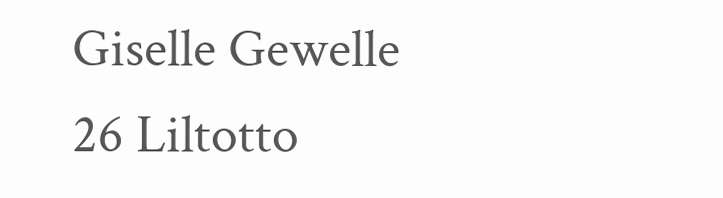Giselle Gewelle
26 Liltotto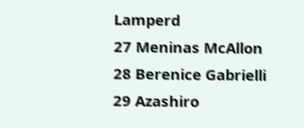Lamperd
27 Meninas McAllon
28 Berenice Gabrielli
29 Azashiro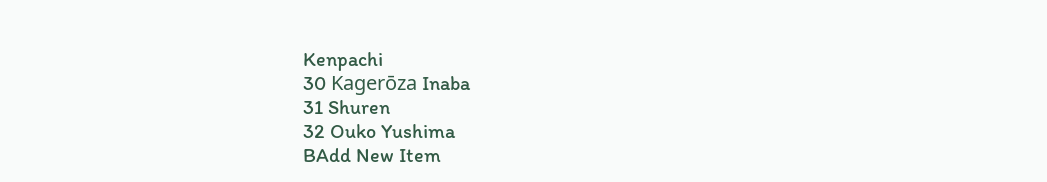Kenpachi
30 Kagerōza Inaba
31 Shuren
32 Ouko Yushima
BAdd New Item